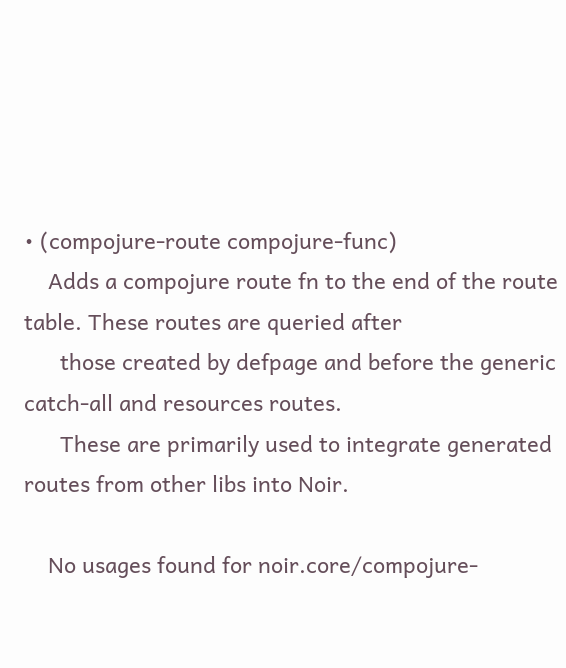• (compojure-route compojure-func)
    Adds a compojure route fn to the end of the route table. These routes are queried after
      those created by defpage and before the generic catch-all and resources routes.
      These are primarily used to integrate generated routes from other libs into Noir.

    No usages found for noir.core/compojure-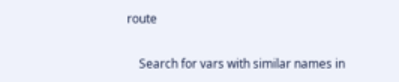route

    Search for vars with similar names in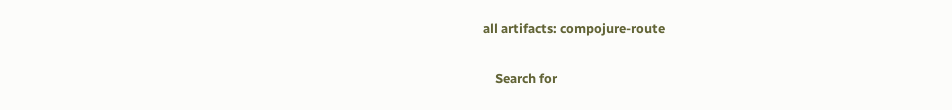all artifacts: compojure-route

    Search for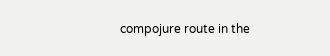compojure route in the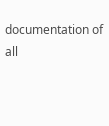documentation of all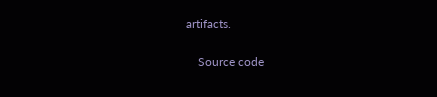artifacts.

    Source code